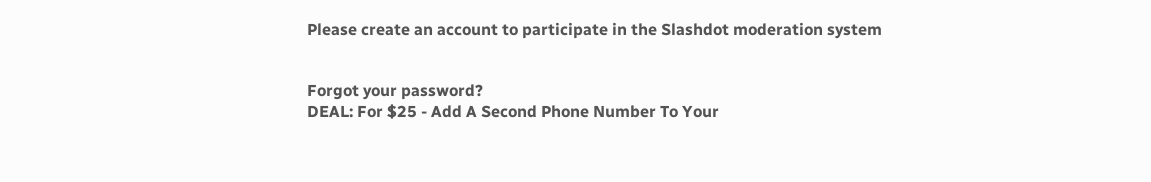Please create an account to participate in the Slashdot moderation system


Forgot your password?
DEAL: For $25 - Add A Second Phone Number To Your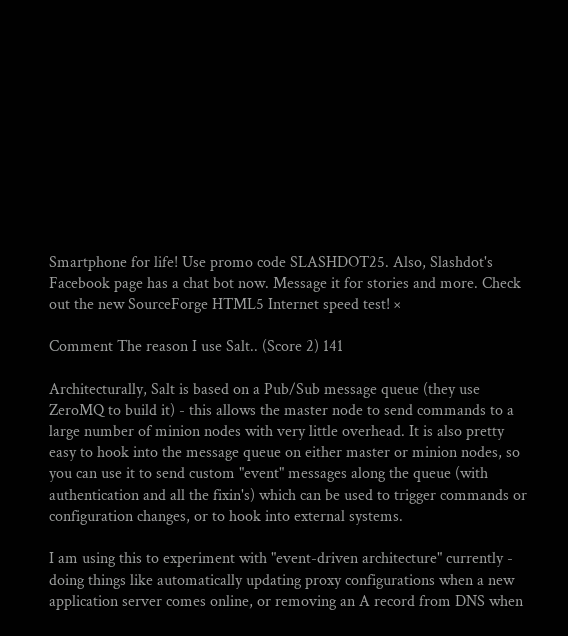Smartphone for life! Use promo code SLASHDOT25. Also, Slashdot's Facebook page has a chat bot now. Message it for stories and more. Check out the new SourceForge HTML5 Internet speed test! ×

Comment The reason I use Salt.. (Score 2) 141

Architecturally, Salt is based on a Pub/Sub message queue (they use ZeroMQ to build it) - this allows the master node to send commands to a large number of minion nodes with very little overhead. It is also pretty easy to hook into the message queue on either master or minion nodes, so you can use it to send custom "event" messages along the queue (with authentication and all the fixin's) which can be used to trigger commands or configuration changes, or to hook into external systems.

I am using this to experiment with "event-driven architecture" currently - doing things like automatically updating proxy configurations when a new application server comes online, or removing an A record from DNS when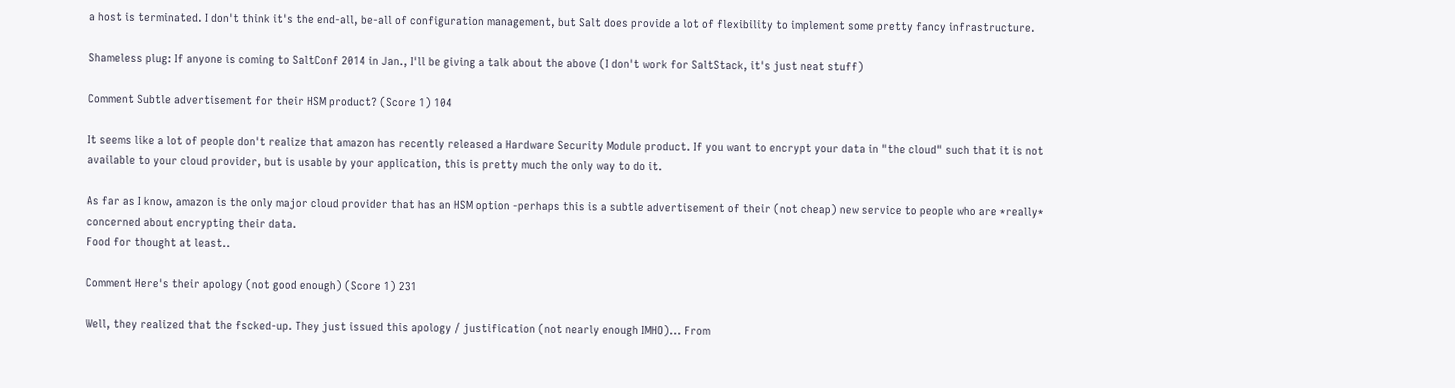a host is terminated. I don't think it's the end-all, be-all of configuration management, but Salt does provide a lot of flexibility to implement some pretty fancy infrastructure.

Shameless plug: If anyone is coming to SaltConf 2014 in Jan., I'll be giving a talk about the above (I don't work for SaltStack, it's just neat stuff)

Comment Subtle advertisement for their HSM product? (Score 1) 104

It seems like a lot of people don't realize that amazon has recently released a Hardware Security Module product. If you want to encrypt your data in "the cloud" such that it is not available to your cloud provider, but is usable by your application, this is pretty much the only way to do it.

As far as I know, amazon is the only major cloud provider that has an HSM option -perhaps this is a subtle advertisement of their (not cheap) new service to people who are *really* concerned about encrypting their data.
Food for thought at least..

Comment Here's their apology (not good enough) (Score 1) 231

Well, they realized that the fscked-up. They just issued this apology / justification (not nearly enough IMHO)... From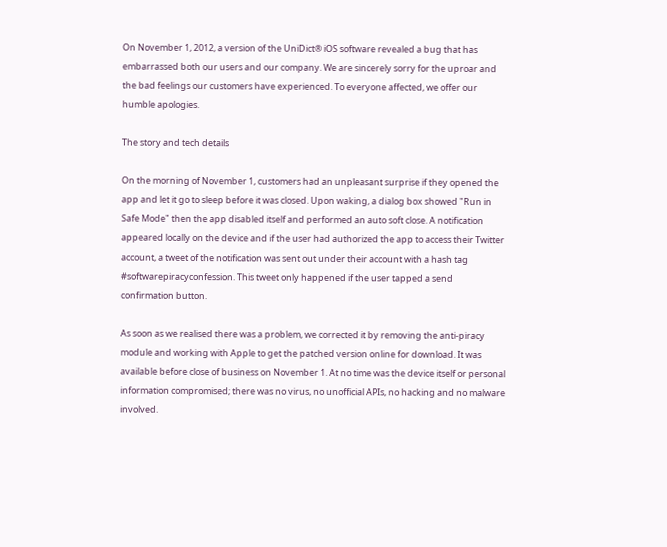On November 1, 2012, a version of the UniDict® iOS software revealed a bug that has embarrassed both our users and our company. We are sincerely sorry for the uproar and the bad feelings our customers have experienced. To everyone affected, we offer our humble apologies.

The story and tech details

On the morning of November 1, customers had an unpleasant surprise if they opened the app and let it go to sleep before it was closed. Upon waking, a dialog box showed "Run in Safe Mode" then the app disabled itself and performed an auto soft close. A notification appeared locally on the device and if the user had authorized the app to access their Twitter account, a tweet of the notification was sent out under their account with a hash tag #softwarepiracyconfession. This tweet only happened if the user tapped a send confirmation button.

As soon as we realised there was a problem, we corrected it by removing the anti-piracy module and working with Apple to get the patched version online for download. It was available before close of business on November 1. At no time was the device itself or personal information compromised; there was no virus, no unofficial APIs, no hacking and no malware involved.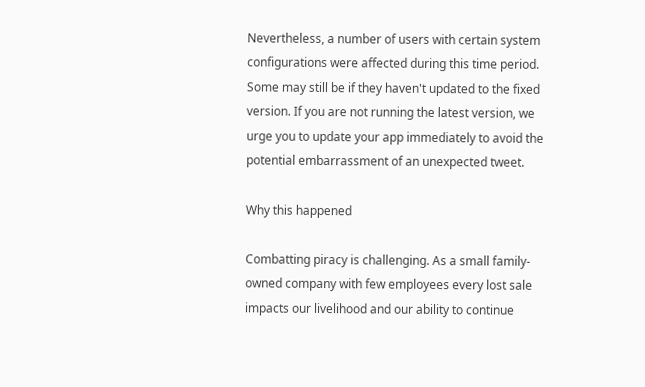Nevertheless, a number of users with certain system configurations were affected during this time period. Some may still be if they haven't updated to the fixed version. If you are not running the latest version, we urge you to update your app immediately to avoid the potential embarrassment of an unexpected tweet.

Why this happened

Combatting piracy is challenging. As a small family-owned company with few employees every lost sale impacts our livelihood and our ability to continue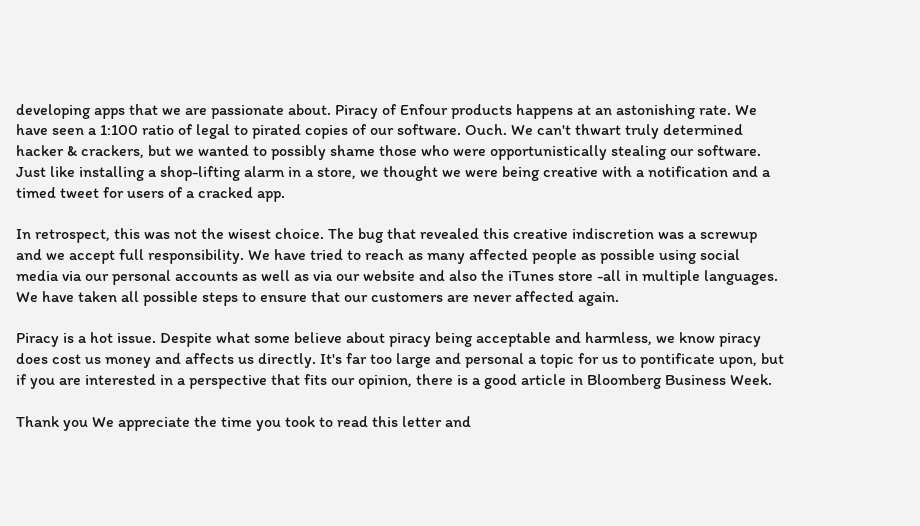developing apps that we are passionate about. Piracy of Enfour products happens at an astonishing rate. We have seen a 1:100 ratio of legal to pirated copies of our software. Ouch. We can't thwart truly determined hacker & crackers, but we wanted to possibly shame those who were opportunistically stealing our software. Just like installing a shop-lifting alarm in a store, we thought we were being creative with a notification and a timed tweet for users of a cracked app.

In retrospect, this was not the wisest choice. The bug that revealed this creative indiscretion was a screwup and we accept full responsibility. We have tried to reach as many affected people as possible using social media via our personal accounts as well as via our website and also the iTunes store -all in multiple languages. We have taken all possible steps to ensure that our customers are never affected again.

Piracy is a hot issue. Despite what some believe about piracy being acceptable and harmless, we know piracy does cost us money and affects us directly. It's far too large and personal a topic for us to pontificate upon, but if you are interested in a perspective that fits our opinion, there is a good article in Bloomberg Business Week.

Thank you We appreciate the time you took to read this letter and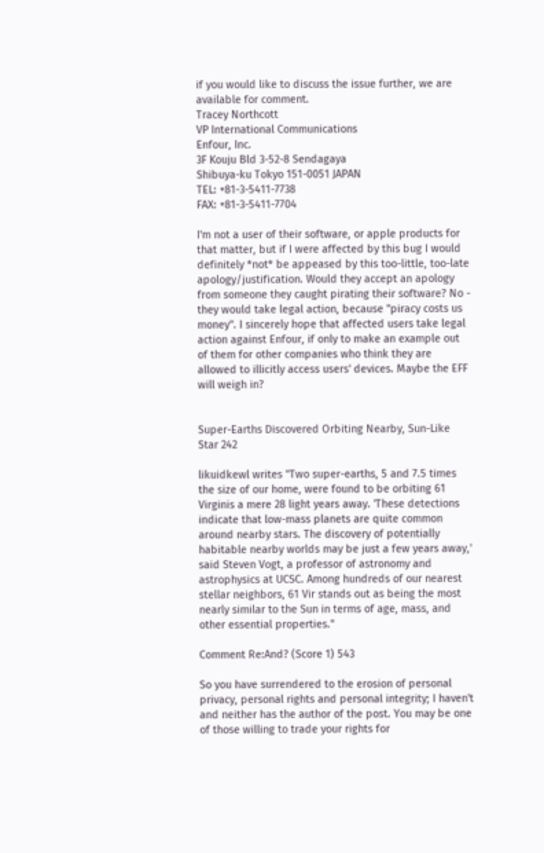if you would like to discuss the issue further, we are available for comment.
Tracey Northcott
VP International Communications
Enfour, Inc.
3F Kouju Bld 3-52-8 Sendagaya
Shibuya-ku Tokyo 151-0051 JAPAN
TEL: +81-3-5411-7738
FAX: +81-3-5411-7704

I'm not a user of their software, or apple products for that matter, but if I were affected by this bug I would definitely *not* be appeased by this too-little, too-late apology/justification. Would they accept an apology from someone they caught pirating their software? No - they would take legal action, because "piracy costs us money". I sincerely hope that affected users take legal action against Enfour, if only to make an example out of them for other companies who think they are allowed to illicitly access users' devices. Maybe the EFF will weigh in?


Super-Earths Discovered Orbiting Nearby, Sun-Like Star 242

likuidkewl writes "Two super-earths, 5 and 7.5 times the size of our home, were found to be orbiting 61 Virginis a mere 28 light years away. 'These detections indicate that low-mass planets are quite common around nearby stars. The discovery of potentially habitable nearby worlds may be just a few years away,' said Steven Vogt, a professor of astronomy and astrophysics at UCSC. Among hundreds of our nearest stellar neighbors, 61 Vir stands out as being the most nearly similar to the Sun in terms of age, mass, and other essential properties."

Comment Re:And? (Score 1) 543

So you have surrendered to the erosion of personal privacy, personal rights and personal integrity; I haven't and neither has the author of the post. You may be one of those willing to trade your rights for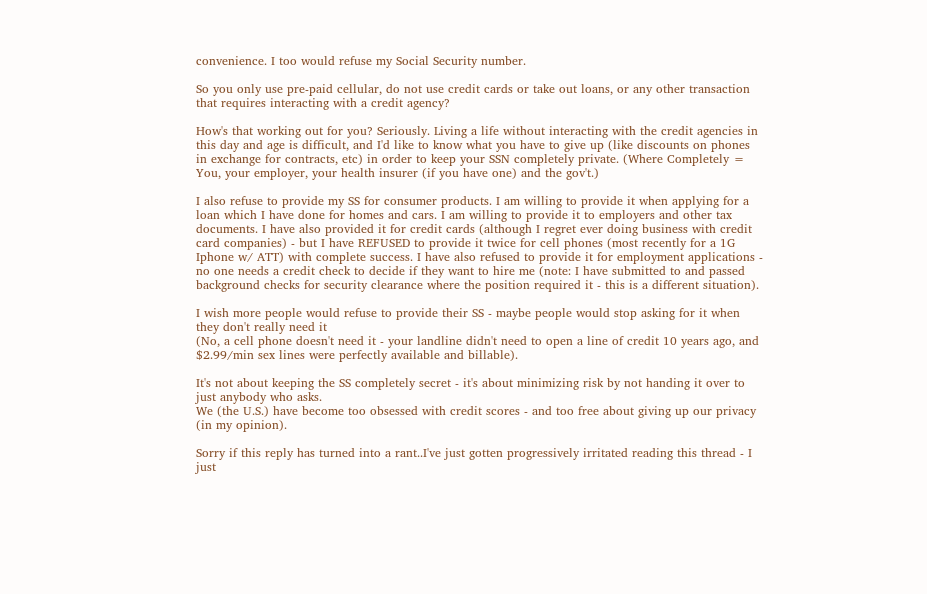convenience. I too would refuse my Social Security number.

So you only use pre-paid cellular, do not use credit cards or take out loans, or any other transaction that requires interacting with a credit agency?

How's that working out for you? Seriously. Living a life without interacting with the credit agencies in this day and age is difficult, and I'd like to know what you have to give up (like discounts on phones in exchange for contracts, etc) in order to keep your SSN completely private. (Where Completely = You, your employer, your health insurer (if you have one) and the gov't.)

I also refuse to provide my SS for consumer products. I am willing to provide it when applying for a loan which I have done for homes and cars. I am willing to provide it to employers and other tax documents. I have also provided it for credit cards (although I regret ever doing business with credit card companies) - but I have REFUSED to provide it twice for cell phones (most recently for a 1G Iphone w/ ATT) with complete success. I have also refused to provide it for employment applications - no one needs a credit check to decide if they want to hire me (note: I have submitted to and passed background checks for security clearance where the position required it - this is a different situation).

I wish more people would refuse to provide their SS - maybe people would stop asking for it when they don't really need it
(No, a cell phone doesn't need it - your landline didn't need to open a line of credit 10 years ago, and $2.99/min sex lines were perfectly available and billable).

It's not about keeping the SS completely secret - it's about minimizing risk by not handing it over to just anybody who asks.
We (the U.S.) have become too obsessed with credit scores - and too free about giving up our privacy (in my opinion).

Sorry if this reply has turned into a rant..I've just gotten progressively irritated reading this thread - I just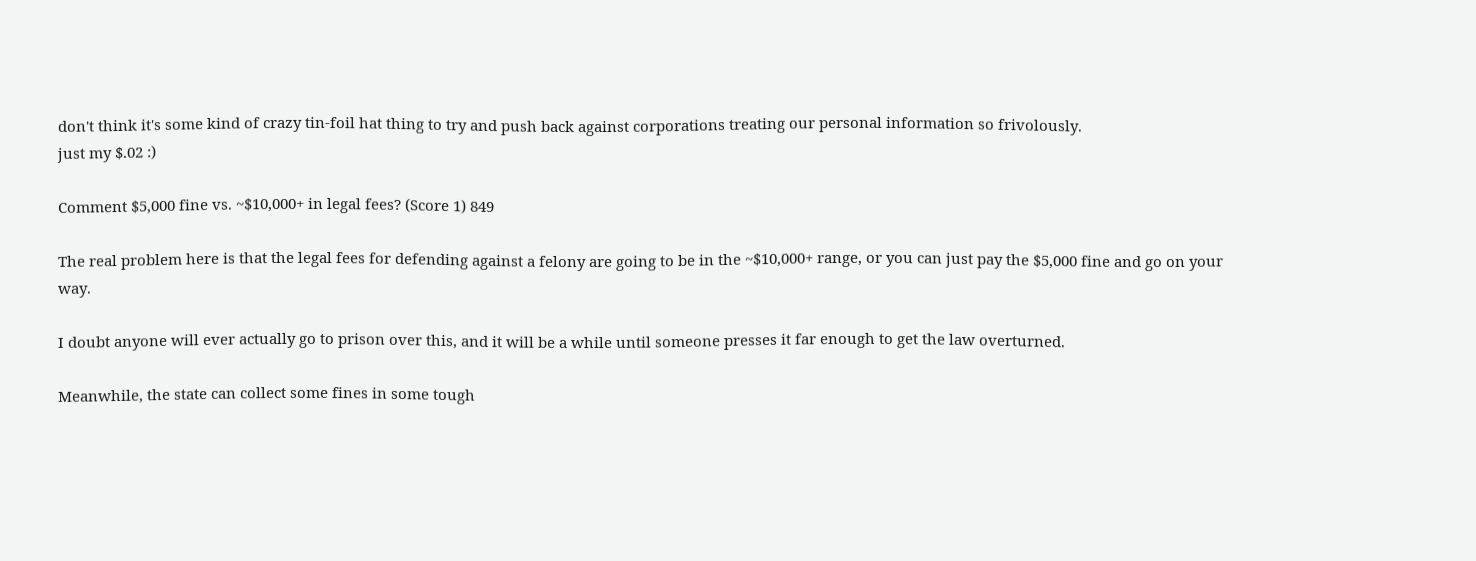don't think it's some kind of crazy tin-foil hat thing to try and push back against corporations treating our personal information so frivolously.
just my $.02 :)

Comment $5,000 fine vs. ~$10,000+ in legal fees? (Score 1) 849

The real problem here is that the legal fees for defending against a felony are going to be in the ~$10,000+ range, or you can just pay the $5,000 fine and go on your way.

I doubt anyone will ever actually go to prison over this, and it will be a while until someone presses it far enough to get the law overturned.

Meanwhile, the state can collect some fines in some tough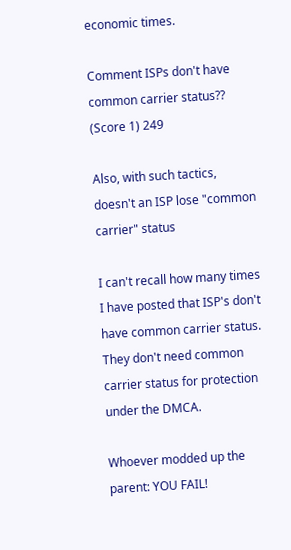economic times.

Comment ISPs don't have common carrier status?? (Score 1) 249

Also, with such tactics, doesn't an ISP lose "common carrier" status

I can't recall how many times I have posted that ISP's don't have common carrier status. They don't need common carrier status for protection under the DMCA.

Whoever modded up the parent: YOU FAIL!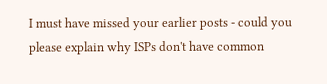I must have missed your earlier posts - could you please explain why ISPs don't have common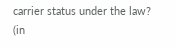carrier status under the law? (in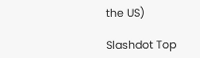the US)

Slashdot Top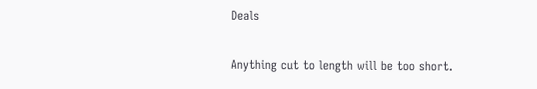Deals

Anything cut to length will be too short.